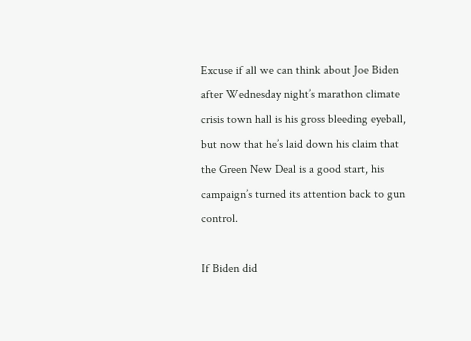Excuse if all we can think about Joe Biden after Wednesday night’s marathon climate crisis town hall is his gross bleeding eyeball, but now that he’s laid down his claim that the Green New Deal is a good start, his campaign’s turned its attention back to gun control.

If Biden did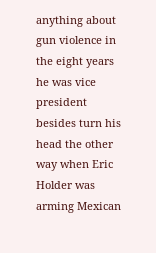anything about gun violence in the eight years he was vice president besides turn his head the other way when Eric Holder was arming Mexican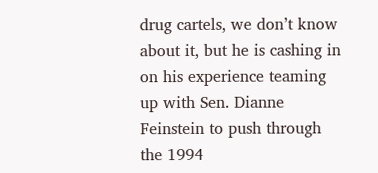drug cartels, we don’t know about it, but he is cashing in on his experience teaming up with Sen. Dianne Feinstein to push through the 1994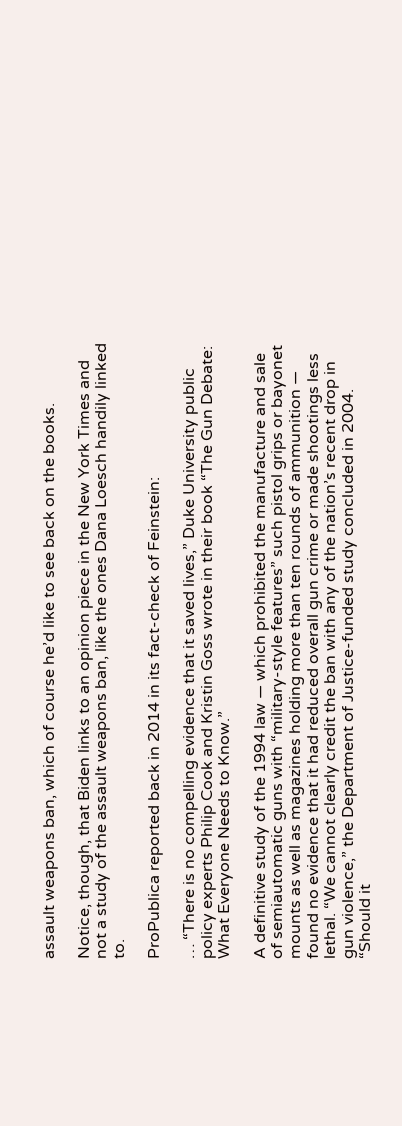assault weapons ban, which of course he’d like to see back on the books.

Notice, though, that Biden links to an opinion piece in the New York Times and not a study of the assault weapons ban, like the ones Dana Loesch handily linked to.

ProPublica reported back in 2014 in its fact-check of Feinstein:

… “There is no compelling evidence that it saved lives,” Duke University public policy experts Philip Cook and Kristin Goss wrote in their book “The Gun Debate: What Everyone Needs to Know.”

A definitive study of the 1994 law — which prohibited the manufacture and sale of semiautomatic guns with “military-style features” such pistol grips or bayonet mounts as well as magazines holding more than ten rounds of ammunition — found no evidence that it had reduced overall gun crime or made shootings less lethal. “We cannot clearly credit the ban with any of the nation’s recent drop in gun violence,” the Department of Justice-funded study concluded in 2004. “Should it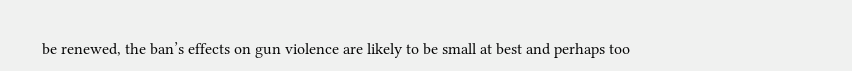be renewed, the ban’s effects on gun violence are likely to be small at best and perhaps too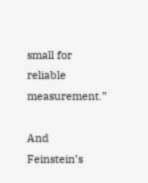small for reliable measurement.”

And Feinstein’s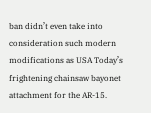ban didn’t even take into consideration such modern modifications as USA Today’s frightening chainsaw bayonet attachment for the AR-15.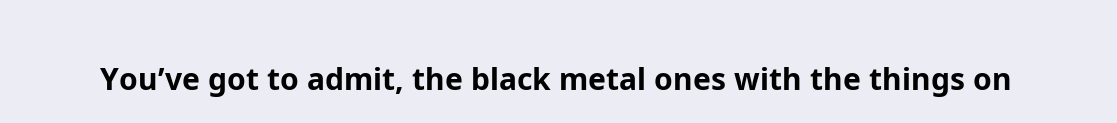You’ve got to admit, the black metal ones with the things on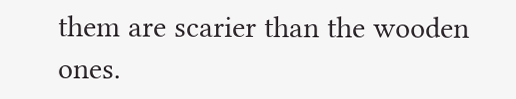them are scarier than the wooden ones.